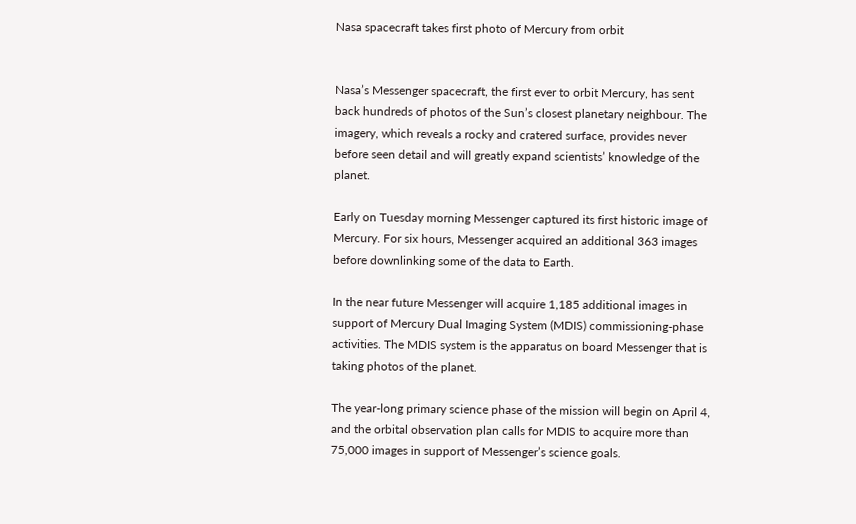Nasa spacecraft takes first photo of Mercury from orbit


Nasa’s Messenger spacecraft, the first ever to orbit Mercury, has sent back hundreds of photos of the Sun’s closest planetary neighbour. The imagery, which reveals a rocky and cratered surface, provides never before seen detail and will greatly expand scientists’ knowledge of the planet.

Early on Tuesday morning Messenger captured its first historic image of Mercury. For six hours, Messenger acquired an additional 363 images before downlinking some of the data to Earth.

In the near future Messenger will acquire 1,185 additional images in support of Mercury Dual Imaging System (MDIS) commissioning-phase activities. The MDIS system is the apparatus on board Messenger that is taking photos of the planet.

The year-long primary science phase of the mission will begin on April 4, and the orbital observation plan calls for MDIS to acquire more than 75,000 images in support of Messenger’s science goals.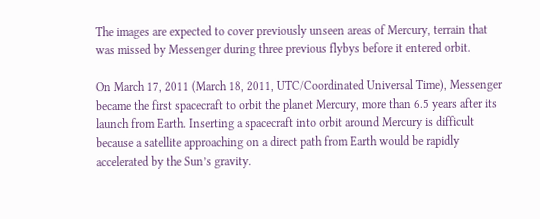The images are expected to cover previously unseen areas of Mercury, terrain that was missed by Messenger during three previous flybys before it entered orbit.

On March 17, 2011 (March 18, 2011, UTC/Coordinated Universal Time), Messenger became the first spacecraft to orbit the planet Mercury, more than 6.5 years after its launch from Earth. Inserting a spacecraft into orbit around Mercury is difficult because a satellite approaching on a direct path from Earth would be rapidly accelerated by the Sun’s gravity.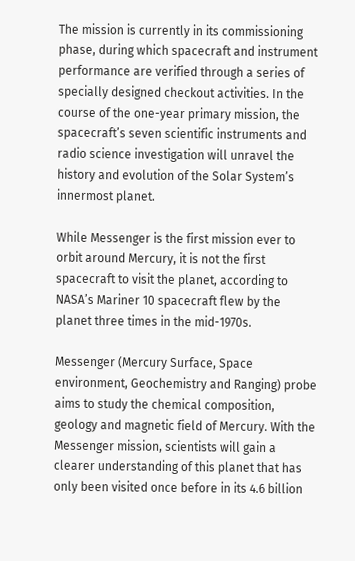The mission is currently in its commissioning phase, during which spacecraft and instrument performance are verified through a series of specially designed checkout activities. In the course of the one-year primary mission, the spacecraft’s seven scientific instruments and radio science investigation will unravel the history and evolution of the Solar System’s innermost planet.

While Messenger is the first mission ever to orbit around Mercury, it is not the first spacecraft to visit the planet, according to NASA’s Mariner 10 spacecraft flew by the planet three times in the mid-1970s.

Messenger (Mercury Surface, Space environment, Geochemistry and Ranging) probe aims to study the chemical composition, geology and magnetic field of Mercury. With the Messenger mission, scientists will gain a clearer understanding of this planet that has only been visited once before in its 4.6 billion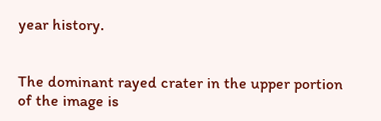year history.


The dominant rayed crater in the upper portion of the image is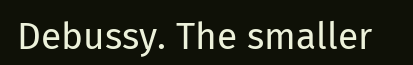Debussy. The smaller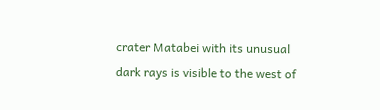crater Matabei with its unusual dark rays is visible to the west of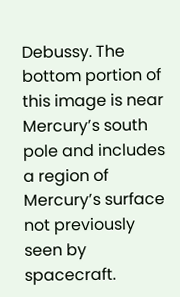Debussy. The bottom portion of this image is near Mercury’s south pole and includes a region of Mercury’s surface not previously seen by spacecraft.